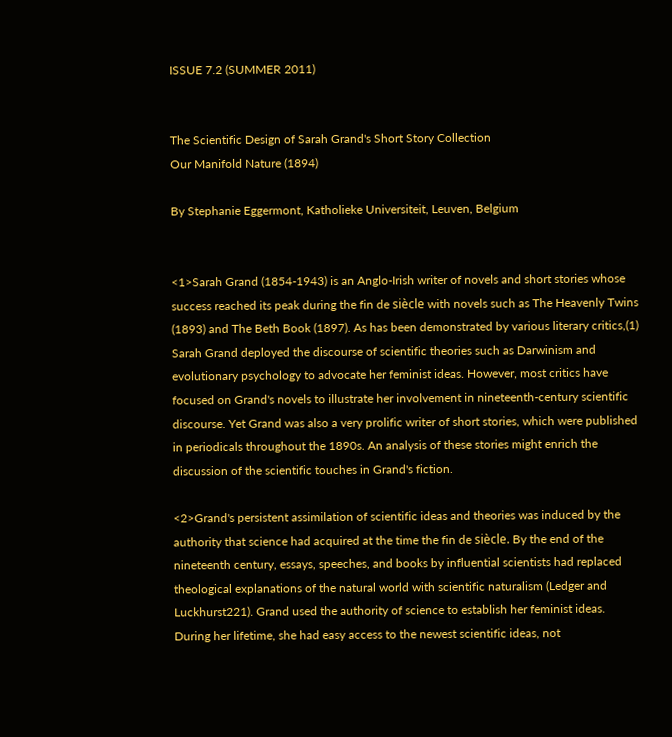ISSUE 7.2 (SUMMER 2011)


The Scientific Design of Sarah Grand's Short Story Collection
Our Manifold Nature (1894)

By Stephanie Eggermont, Katholieke Universiteit, Leuven, Belgium


<1>Sarah Grand (1854-1943) is an Anglo-Irish writer of novels and short stories whose success reached its peak during the fin de siècle with novels such as The Heavenly Twins (1893) and The Beth Book (1897). As has been demonstrated by various literary critics,(1) Sarah Grand deployed the discourse of scientific theories such as Darwinism and evolutionary psychology to advocate her feminist ideas. However, most critics have focused on Grand's novels to illustrate her involvement in nineteenth-century scientific discourse. Yet Grand was also a very prolific writer of short stories, which were published in periodicals throughout the 1890s. An analysis of these stories might enrich the discussion of the scientific touches in Grand's fiction.

<2>Grand's persistent assimilation of scientific ideas and theories was induced by the authority that science had acquired at the time the fin de siècle. By the end of the nineteenth century, essays, speeches, and books by influential scientists had replaced theological explanations of the natural world with scientific naturalism (Ledger and Luckhurst221). Grand used the authority of science to establish her feminist ideas. During her lifetime, she had easy access to the newest scientific ideas, not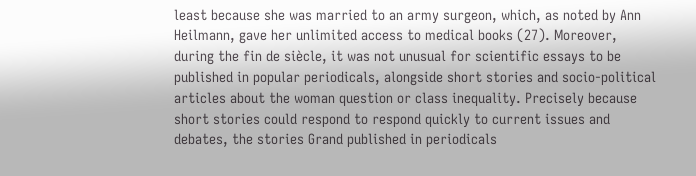least because she was married to an army surgeon, which, as noted by Ann Heilmann, gave her unlimited access to medical books (27). Moreover, during the fin de siècle, it was not unusual for scientific essays to be published in popular periodicals, alongside short stories and socio-political articles about the woman question or class inequality. Precisely because short stories could respond to respond quickly to current issues and debates, the stories Grand published in periodicals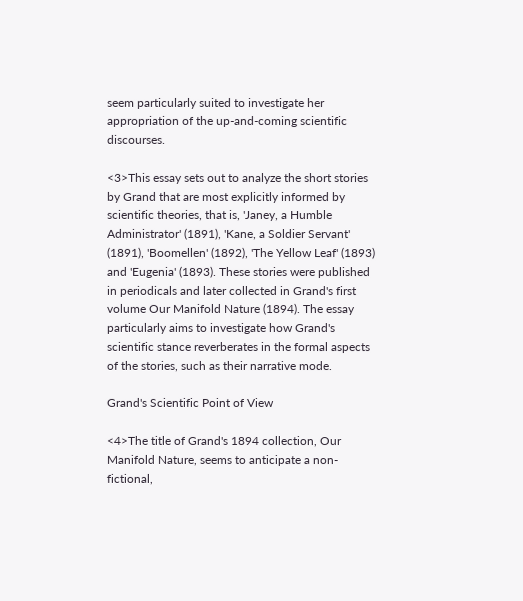seem particularly suited to investigate her appropriation of the up-and-coming scientific discourses.

<3>This essay sets out to analyze the short stories by Grand that are most explicitly informed by scientific theories, that is, 'Janey, a Humble Administrator' (1891), 'Kane, a Soldier Servant' (1891), 'Boomellen' (1892), 'The Yellow Leaf' (1893) and 'Eugenia' (1893). These stories were published in periodicals and later collected in Grand's first volume Our Manifold Nature (1894). The essay particularly aims to investigate how Grand's scientific stance reverberates in the formal aspects of the stories, such as their narrative mode.

Grand's Scientific Point of View

<4>The title of Grand's 1894 collection, Our Manifold Nature, seems to anticipate a non-fictional,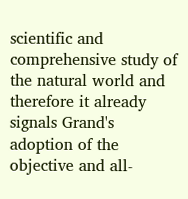scientific and comprehensive study of the natural world and therefore it already signals Grand's adoption of the objective and all-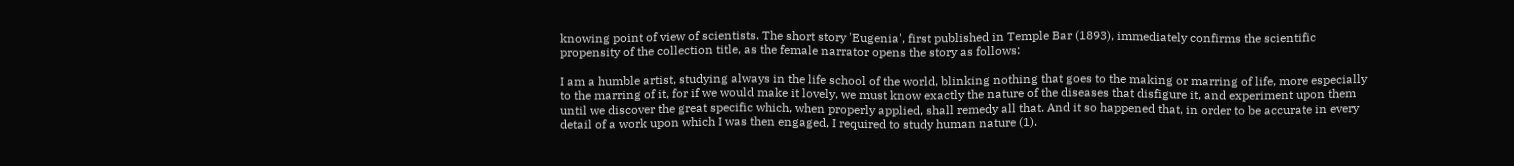knowing point of view of scientists. The short story 'Eugenia', first published in Temple Bar (1893), immediately confirms the scientific propensity of the collection title, as the female narrator opens the story as follows:

I am a humble artist, studying always in the life school of the world, blinking nothing that goes to the making or marring of life, more especially to the marring of it, for if we would make it lovely, we must know exactly the nature of the diseases that disfigure it, and experiment upon them until we discover the great specific which, when properly applied, shall remedy all that. And it so happened that, in order to be accurate in every detail of a work upon which I was then engaged, I required to study human nature (1).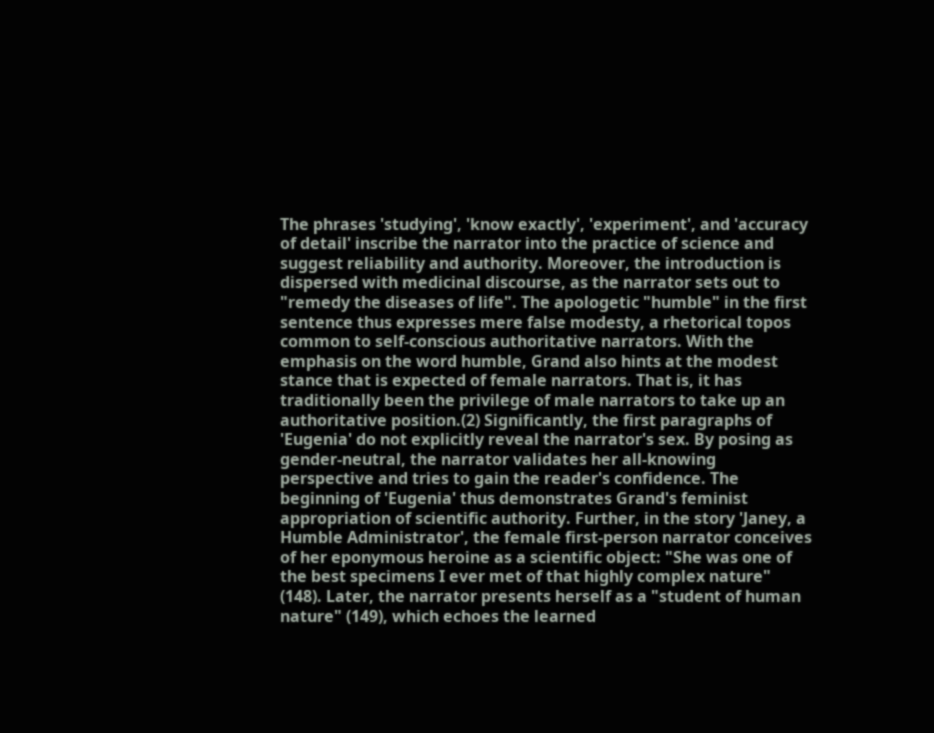The phrases 'studying', 'know exactly', 'experiment', and 'accuracy of detail' inscribe the narrator into the practice of science and suggest reliability and authority. Moreover, the introduction is dispersed with medicinal discourse, as the narrator sets out to "remedy the diseases of life". The apologetic "humble" in the first sentence thus expresses mere false modesty, a rhetorical topos common to self-conscious authoritative narrators. With the emphasis on the word humble, Grand also hints at the modest stance that is expected of female narrators. That is, it has traditionally been the privilege of male narrators to take up an authoritative position.(2) Significantly, the first paragraphs of 'Eugenia' do not explicitly reveal the narrator's sex. By posing as gender-neutral, the narrator validates her all-knowing perspective and tries to gain the reader's confidence. The beginning of 'Eugenia' thus demonstrates Grand's feminist appropriation of scientific authority. Further, in the story 'Janey, a Humble Administrator', the female first-person narrator conceives of her eponymous heroine as a scientific object: "She was one of the best specimens I ever met of that highly complex nature" (148). Later, the narrator presents herself as a "student of human nature" (149), which echoes the learned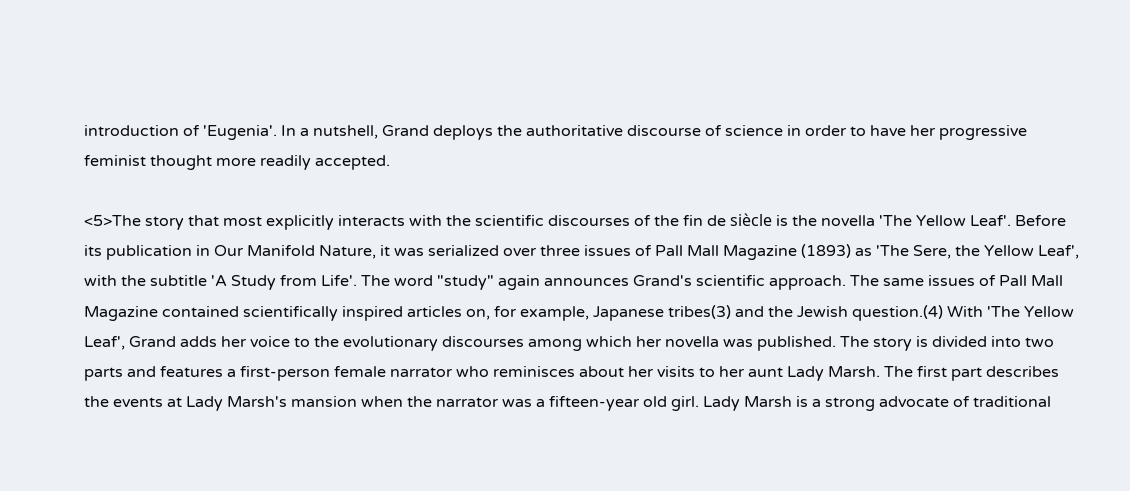introduction of 'Eugenia'. In a nutshell, Grand deploys the authoritative discourse of science in order to have her progressive feminist thought more readily accepted.

<5>The story that most explicitly interacts with the scientific discourses of the fin de siècle is the novella 'The Yellow Leaf'. Before its publication in Our Manifold Nature, it was serialized over three issues of Pall Mall Magazine (1893) as 'The Sere, the Yellow Leaf', with the subtitle 'A Study from Life'. The word "study" again announces Grand's scientific approach. The same issues of Pall Mall Magazine contained scientifically inspired articles on, for example, Japanese tribes(3) and the Jewish question.(4) With 'The Yellow Leaf', Grand adds her voice to the evolutionary discourses among which her novella was published. The story is divided into two parts and features a first-person female narrator who reminisces about her visits to her aunt Lady Marsh. The first part describes the events at Lady Marsh's mansion when the narrator was a fifteen-year old girl. Lady Marsh is a strong advocate of traditional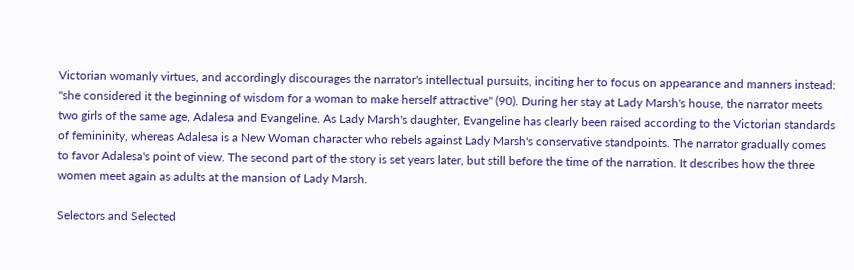Victorian womanly virtues, and accordingly discourages the narrator's intellectual pursuits, inciting her to focus on appearance and manners instead: "she considered it the beginning of wisdom for a woman to make herself attractive" (90). During her stay at Lady Marsh's house, the narrator meets two girls of the same age, Adalesa and Evangeline. As Lady Marsh's daughter, Evangeline has clearly been raised according to the Victorian standards of femininity, whereas Adalesa is a New Woman character who rebels against Lady Marsh's conservative standpoints. The narrator gradually comes to favor Adalesa's point of view. The second part of the story is set years later, but still before the time of the narration. It describes how the three women meet again as adults at the mansion of Lady Marsh.

Selectors and Selected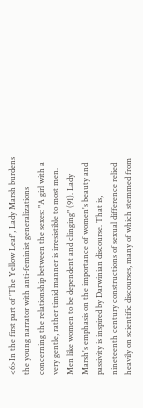<6>In the first part of 'The Yellow Leaf', Lady Marsh burdens the young narrator with anti-feminist generalizations concerning the relationship between the sexes: "A girl with a very gentle, rather timid manner is irresistible to most men. Men like women to be dependent and clinging" (91). Lady Marsh's emphasis on the importance of women's beauty and passivity is inspired by Darwinian discourse. That is, nineteenth century constructions of sexual difference relied heavily on scientific discourses, many of which stemmed from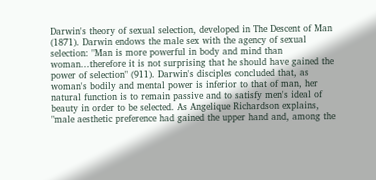Darwin's theory of sexual selection, developed in The Descent of Man (1871). Darwin endows the male sex with the agency of sexual selection: "Man is more powerful in body and mind than woman...therefore it is not surprising that he should have gained the power of selection" (911). Darwin's disciples concluded that, as woman's bodily and mental power is inferior to that of man, her natural function is to remain passive and to satisfy men's ideal of beauty in order to be selected. As Angelique Richardson explains, "male aesthetic preference had gained the upper hand and, among the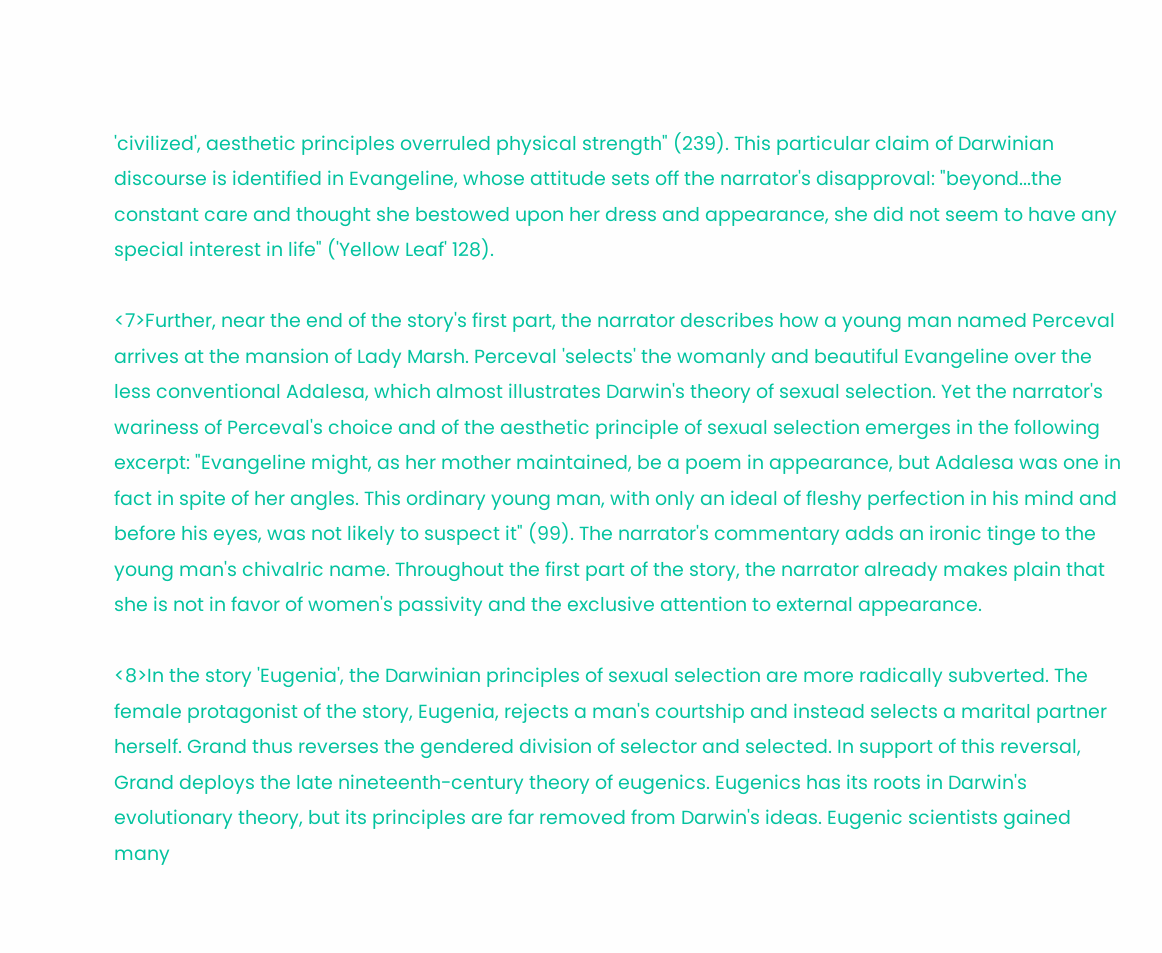'civilized', aesthetic principles overruled physical strength" (239). This particular claim of Darwinian discourse is identified in Evangeline, whose attitude sets off the narrator's disapproval: "beyond...the constant care and thought she bestowed upon her dress and appearance, she did not seem to have any special interest in life" ('Yellow Leaf' 128).

<7>Further, near the end of the story's first part, the narrator describes how a young man named Perceval arrives at the mansion of Lady Marsh. Perceval 'selects' the womanly and beautiful Evangeline over the less conventional Adalesa, which almost illustrates Darwin's theory of sexual selection. Yet the narrator's wariness of Perceval's choice and of the aesthetic principle of sexual selection emerges in the following excerpt: "Evangeline might, as her mother maintained, be a poem in appearance, but Adalesa was one in fact in spite of her angles. This ordinary young man, with only an ideal of fleshy perfection in his mind and before his eyes, was not likely to suspect it" (99). The narrator's commentary adds an ironic tinge to the young man's chivalric name. Throughout the first part of the story, the narrator already makes plain that she is not in favor of women's passivity and the exclusive attention to external appearance.

<8>In the story 'Eugenia', the Darwinian principles of sexual selection are more radically subverted. The female protagonist of the story, Eugenia, rejects a man's courtship and instead selects a marital partner herself. Grand thus reverses the gendered division of selector and selected. In support of this reversal, Grand deploys the late nineteenth-century theory of eugenics. Eugenics has its roots in Darwin's evolutionary theory, but its principles are far removed from Darwin's ideas. Eugenic scientists gained many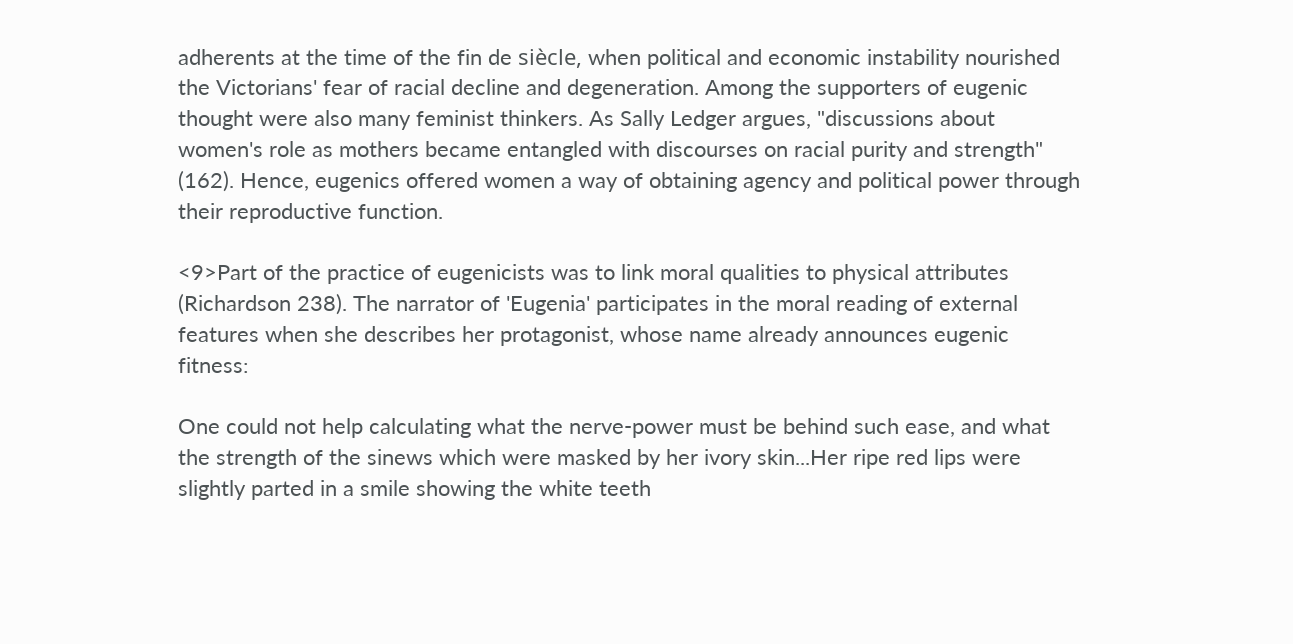adherents at the time of the fin de siècle, when political and economic instability nourished the Victorians' fear of racial decline and degeneration. Among the supporters of eugenic thought were also many feminist thinkers. As Sally Ledger argues, "discussions about women's role as mothers became entangled with discourses on racial purity and strength" (162). Hence, eugenics offered women a way of obtaining agency and political power through their reproductive function.

<9>Part of the practice of eugenicists was to link moral qualities to physical attributes (Richardson 238). The narrator of 'Eugenia' participates in the moral reading of external features when she describes her protagonist, whose name already announces eugenic fitness:

One could not help calculating what the nerve-power must be behind such ease, and what the strength of the sinews which were masked by her ivory skin...Her ripe red lips were slightly parted in a smile showing the white teeth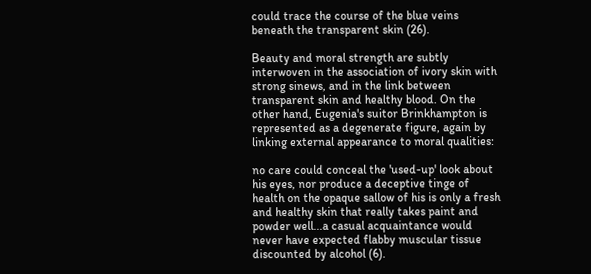could trace the course of the blue veins beneath the transparent skin (26).

Beauty and moral strength are subtly interwoven in the association of ivory skin with strong sinews, and in the link between transparent skin and healthy blood. On the other hand, Eugenia's suitor Brinkhampton is represented as a degenerate figure, again by linking external appearance to moral qualities:

no care could conceal the 'used-up' look about his eyes, nor produce a deceptive tinge of health on the opaque sallow of his is only a fresh and healthy skin that really takes paint and powder well...a casual acquaintance would never have expected flabby muscular tissue discounted by alcohol (6).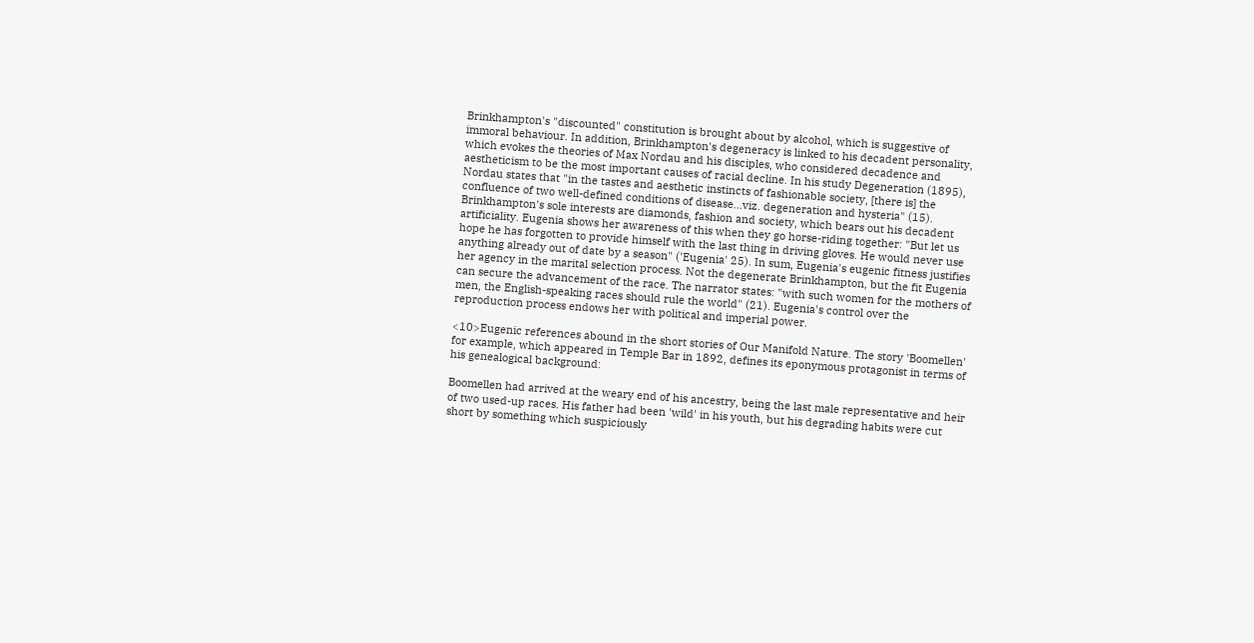Brinkhampton's "discounted" constitution is brought about by alcohol, which is suggestive of immoral behaviour. In addition, Brinkhampton's degeneracy is linked to his decadent personality, which evokes the theories of Max Nordau and his disciples, who considered decadence and aestheticism to be the most important causes of racial decline. In his study Degeneration (1895), Nordau states that "in the tastes and aesthetic instincts of fashionable society, [there is] the confluence of two well-defined conditions of disease...viz. degeneration and hysteria" (15). Brinkhampton's sole interests are diamonds, fashion and society, which bears out his decadent artificiality. Eugenia shows her awareness of this when they go horse-riding together: "But let us hope he has forgotten to provide himself with the last thing in driving gloves. He would never use anything already out of date by a season" ('Eugenia' 25). In sum, Eugenia's eugenic fitness justifies her agency in the marital selection process. Not the degenerate Brinkhampton, but the fit Eugenia can secure the advancement of the race. The narrator states: "with such women for the mothers of men, the English-speaking races should rule the world" (21). Eugenia's control over the reproduction process endows her with political and imperial power.

<10>Eugenic references abound in the short stories of Our Manifold Nature. The story 'Boomellen' for example, which appeared in Temple Bar in 1892, defines its eponymous protagonist in terms of his genealogical background:

Boomellen had arrived at the weary end of his ancestry, being the last male representative and heir of two used-up races. His father had been 'wild' in his youth, but his degrading habits were cut short by something which suspiciously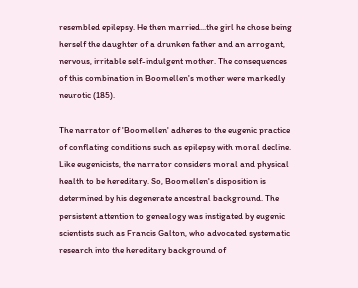resembled epilepsy. He then married...the girl he chose being herself the daughter of a drunken father and an arrogant, nervous, irritable self-indulgent mother. The consequences of this combination in Boomellen's mother were markedly neurotic (185).

The narrator of 'Boomellen' adheres to the eugenic practice of conflating conditions such as epilepsy with moral decline. Like eugenicists, the narrator considers moral and physical health to be hereditary. So, Boomellen's disposition is determined by his degenerate ancestral background. The persistent attention to genealogy was instigated by eugenic scientists such as Francis Galton, who advocated systematic research into the hereditary background of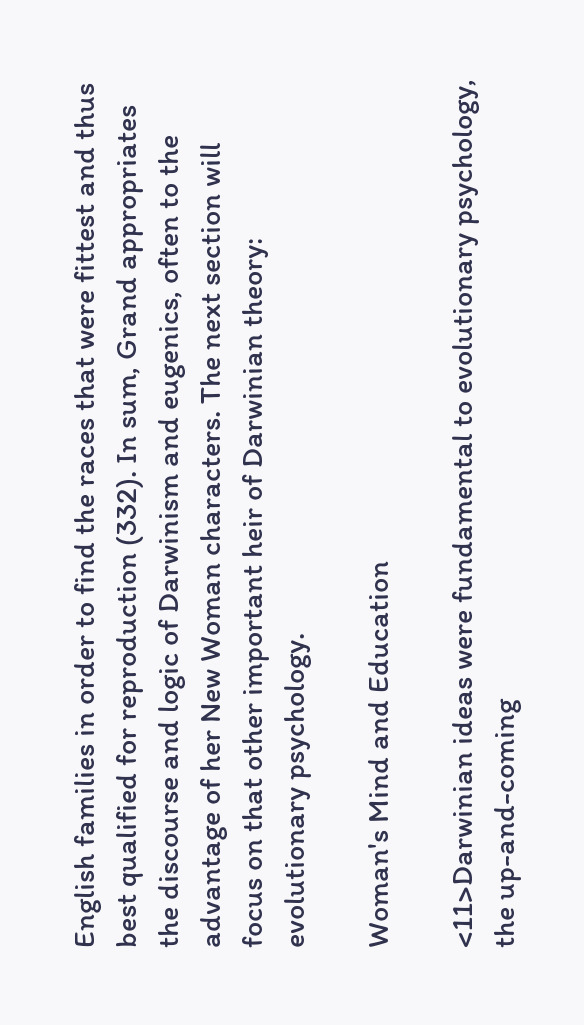English families in order to find the races that were fittest and thus best qualified for reproduction (332). In sum, Grand appropriates the discourse and logic of Darwinism and eugenics, often to the advantage of her New Woman characters. The next section will focus on that other important heir of Darwinian theory: evolutionary psychology.

Woman's Mind and Education

<11>Darwinian ideas were fundamental to evolutionary psychology, the up-and-coming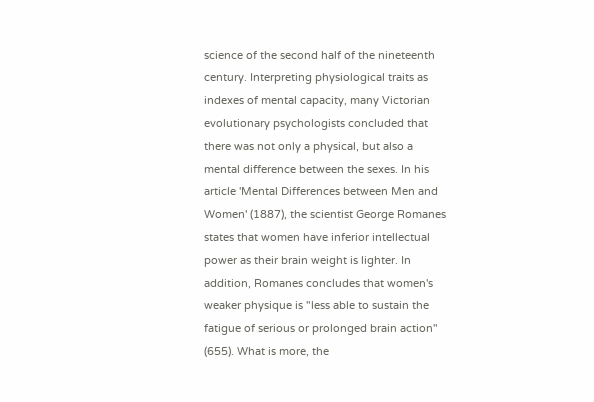science of the second half of the nineteenth century. Interpreting physiological traits as indexes of mental capacity, many Victorian evolutionary psychologists concluded that there was not only a physical, but also a mental difference between the sexes. In his article 'Mental Differences between Men and Women' (1887), the scientist George Romanes states that women have inferior intellectual power as their brain weight is lighter. In addition, Romanes concludes that women's weaker physique is "less able to sustain the fatigue of serious or prolonged brain action" (655). What is more, the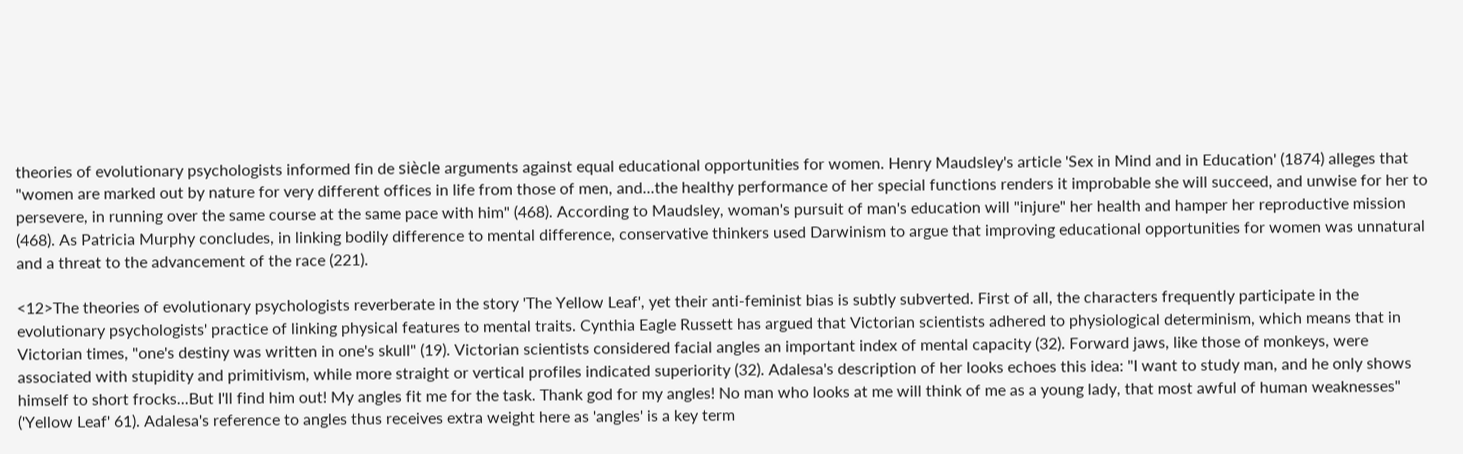theories of evolutionary psychologists informed fin de siècle arguments against equal educational opportunities for women. Henry Maudsley's article 'Sex in Mind and in Education' (1874) alleges that "women are marked out by nature for very different offices in life from those of men, and...the healthy performance of her special functions renders it improbable she will succeed, and unwise for her to persevere, in running over the same course at the same pace with him" (468). According to Maudsley, woman's pursuit of man's education will "injure" her health and hamper her reproductive mission (468). As Patricia Murphy concludes, in linking bodily difference to mental difference, conservative thinkers used Darwinism to argue that improving educational opportunities for women was unnatural and a threat to the advancement of the race (221).

<12>The theories of evolutionary psychologists reverberate in the story 'The Yellow Leaf', yet their anti-feminist bias is subtly subverted. First of all, the characters frequently participate in the evolutionary psychologists' practice of linking physical features to mental traits. Cynthia Eagle Russett has argued that Victorian scientists adhered to physiological determinism, which means that in Victorian times, "one's destiny was written in one's skull" (19). Victorian scientists considered facial angles an important index of mental capacity (32). Forward jaws, like those of monkeys, were associated with stupidity and primitivism, while more straight or vertical profiles indicated superiority (32). Adalesa's description of her looks echoes this idea: "I want to study man, and he only shows himself to short frocks...But I'll find him out! My angles fit me for the task. Thank god for my angles! No man who looks at me will think of me as a young lady, that most awful of human weaknesses" ('Yellow Leaf' 61). Adalesa's reference to angles thus receives extra weight here as 'angles' is a key term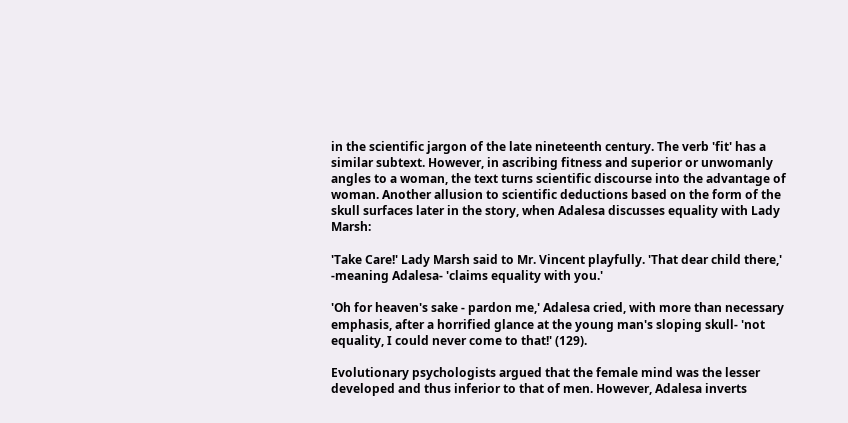in the scientific jargon of the late nineteenth century. The verb 'fit' has a similar subtext. However, in ascribing fitness and superior or unwomanly angles to a woman, the text turns scientific discourse into the advantage of woman. Another allusion to scientific deductions based on the form of the skull surfaces later in the story, when Adalesa discusses equality with Lady Marsh:

'Take Care!' Lady Marsh said to Mr. Vincent playfully. 'That dear child there,' -meaning Adalesa- 'claims equality with you.'

'Oh for heaven's sake - pardon me,' Adalesa cried, with more than necessary emphasis, after a horrified glance at the young man's sloping skull- 'not equality, I could never come to that!' (129).

Evolutionary psychologists argued that the female mind was the lesser developed and thus inferior to that of men. However, Adalesa inverts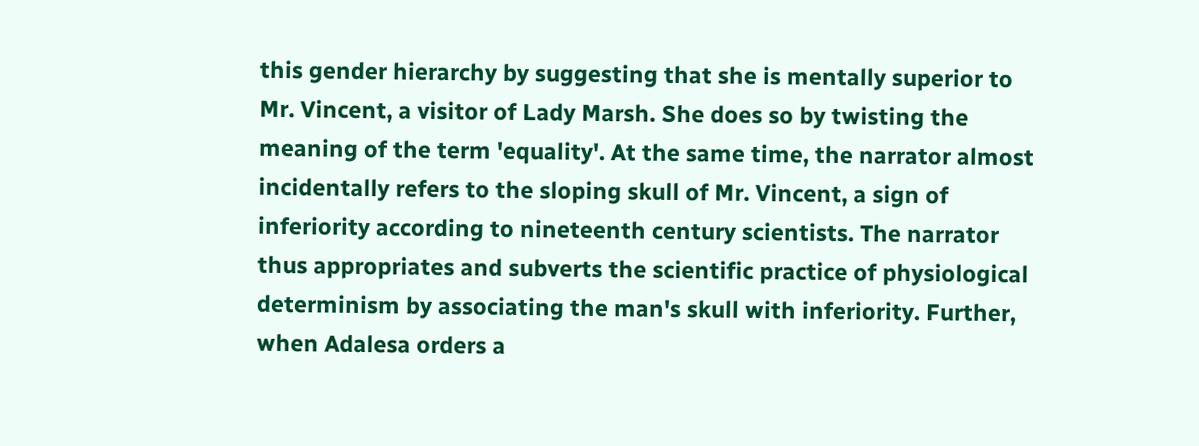this gender hierarchy by suggesting that she is mentally superior to Mr. Vincent, a visitor of Lady Marsh. She does so by twisting the meaning of the term 'equality'. At the same time, the narrator almost incidentally refers to the sloping skull of Mr. Vincent, a sign of inferiority according to nineteenth century scientists. The narrator thus appropriates and subverts the scientific practice of physiological determinism by associating the man's skull with inferiority. Further, when Adalesa orders a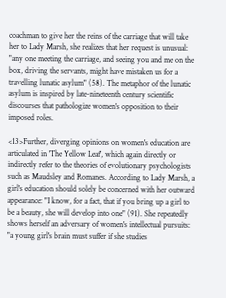coachman to give her the reins of the carriage that will take her to Lady Marsh, she realizes that her request is unusual: "any one meeting the carriage, and seeing you and me on the box, driving the servants, might have mistaken us for a travelling lunatic asylum" (58). The metaphor of the lunatic asylum is inspired by late-nineteenth century scientific discourses that pathologize women's opposition to their imposed roles.

<13>Further, diverging opinions on women's education are articulated in 'The Yellow Leaf', which again directly or indirectly refer to the theories of evolutionary psychologists such as Maudsley and Romanes. According to Lady Marsh, a girl's education should solely be concerned with her outward appearance: "I know, for a fact, that if you bring up a girl to be a beauty, she will develop into one" (91). She repeatedly shows herself an adversary of women's intellectual pursuits: "a young girl's brain must suffer if she studies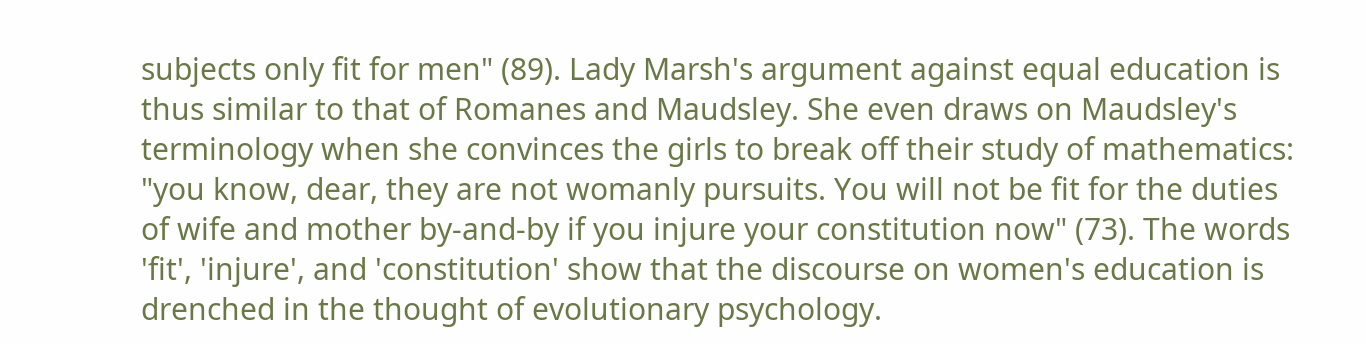subjects only fit for men" (89). Lady Marsh's argument against equal education is thus similar to that of Romanes and Maudsley. She even draws on Maudsley's terminology when she convinces the girls to break off their study of mathematics: "you know, dear, they are not womanly pursuits. You will not be fit for the duties of wife and mother by-and-by if you injure your constitution now" (73). The words 'fit', 'injure', and 'constitution' show that the discourse on women's education is drenched in the thought of evolutionary psychology.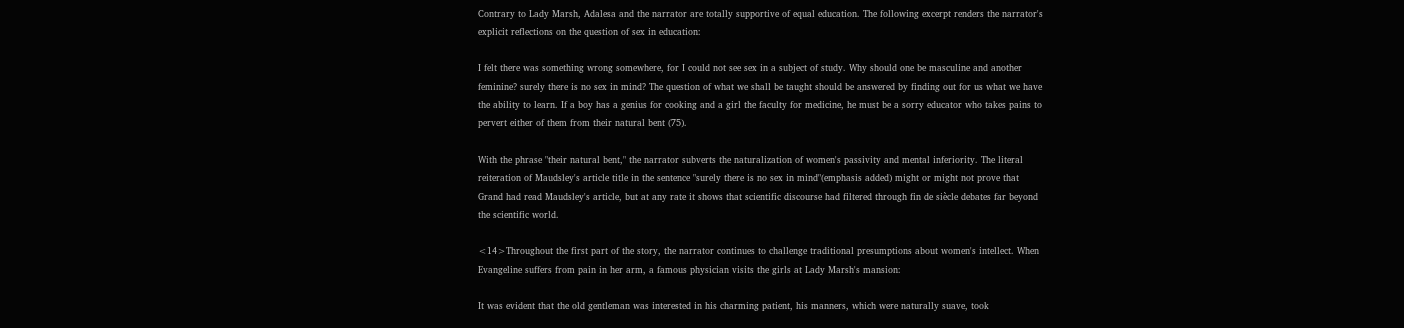Contrary to Lady Marsh, Adalesa and the narrator are totally supportive of equal education. The following excerpt renders the narrator's explicit reflections on the question of sex in education:

I felt there was something wrong somewhere, for I could not see sex in a subject of study. Why should one be masculine and another feminine? surely there is no sex in mind? The question of what we shall be taught should be answered by finding out for us what we have the ability to learn. If a boy has a genius for cooking and a girl the faculty for medicine, he must be a sorry educator who takes pains to pervert either of them from their natural bent (75).

With the phrase "their natural bent," the narrator subverts the naturalization of women's passivity and mental inferiority. The literal reiteration of Maudsley's article title in the sentence "surely there is no sex in mind"(emphasis added) might or might not prove that Grand had read Maudsley's article, but at any rate it shows that scientific discourse had filtered through fin de siècle debates far beyond the scientific world.

<14>Throughout the first part of the story, the narrator continues to challenge traditional presumptions about women's intellect. When Evangeline suffers from pain in her arm, a famous physician visits the girls at Lady Marsh's mansion:

It was evident that the old gentleman was interested in his charming patient, his manners, which were naturally suave, took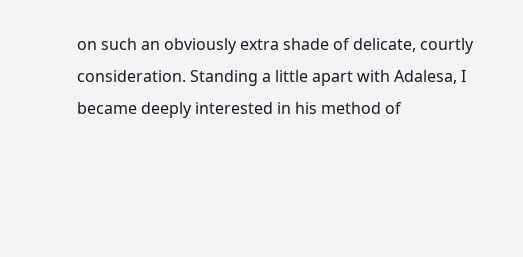on such an obviously extra shade of delicate, courtly consideration. Standing a little apart with Adalesa, I became deeply interested in his method of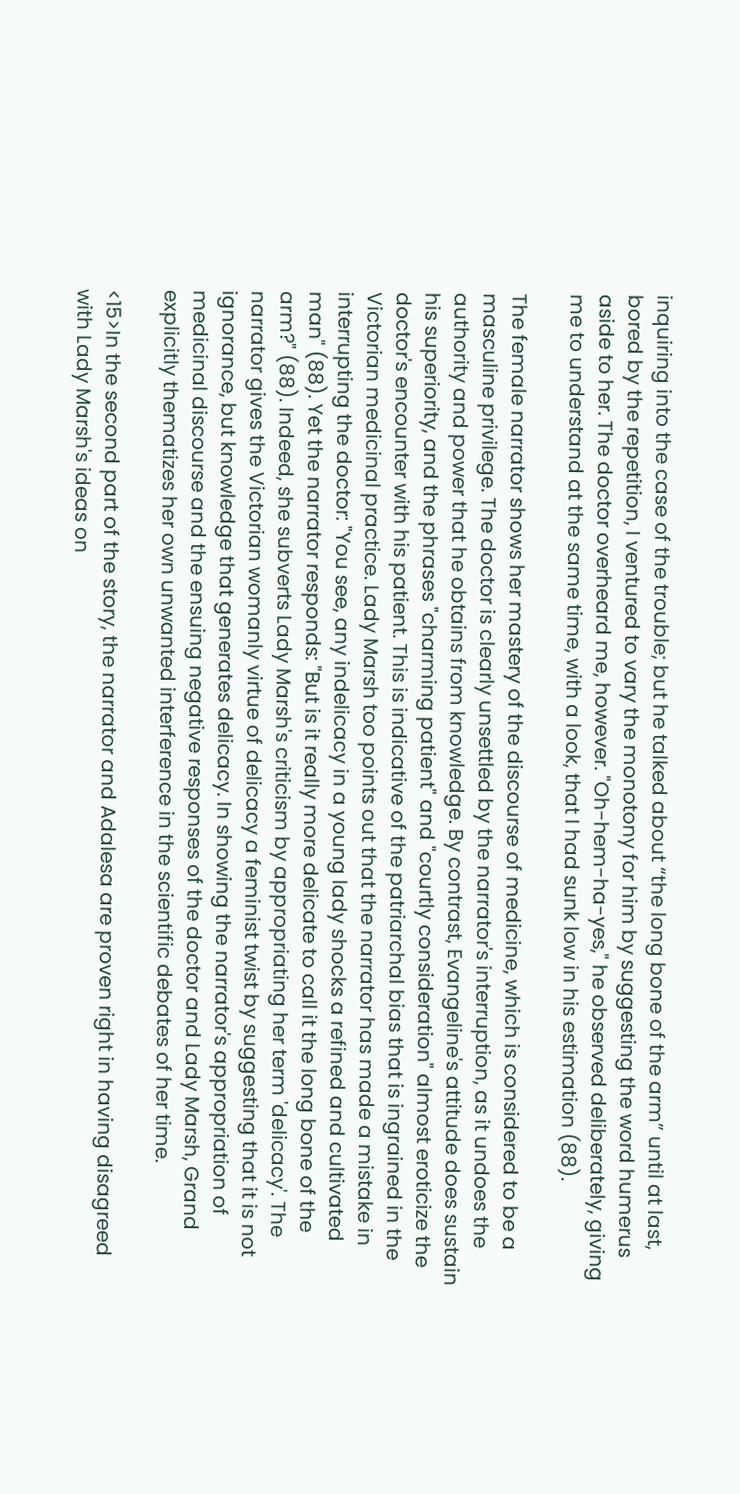inquiring into the case of the trouble; but he talked about “the long bone of the arm” until at last, bored by the repetition, I ventured to vary the monotony for him by suggesting the word humerus aside to her. The doctor overheard me, however. "Oh-hem-ha-yes," he observed deliberately, giving me to understand at the same time, with a look, that I had sunk low in his estimation (88).

The female narrator shows her mastery of the discourse of medicine, which is considered to be a masculine privilege. The doctor is clearly unsettled by the narrator's interruption, as it undoes the authority and power that he obtains from knowledge. By contrast, Evangeline's attitude does sustain his superiority, and the phrases "charming patient" and "courtly consideration" almost eroticize the doctor's encounter with his patient. This is indicative of the patriarchal bias that is ingrained in the Victorian medicinal practice. Lady Marsh too points out that the narrator has made a mistake in interrupting the doctor: "You see, any indelicacy in a young lady shocks a refined and cultivated man" (88). Yet the narrator responds: "But is it really more delicate to call it the long bone of the arm?" (88). Indeed, she subverts Lady Marsh's criticism by appropriating her term 'delicacy'. The narrator gives the Victorian womanly virtue of delicacy a feminist twist by suggesting that it is not ignorance, but knowledge that generates delicacy. In showing the narrator's appropriation of medicinal discourse and the ensuing negative responses of the doctor and Lady Marsh, Grand explicitly thematizes her own unwanted interference in the scientific debates of her time.

<15>In the second part of the story, the narrator and Adalesa are proven right in having disagreed with Lady Marsh's ideas on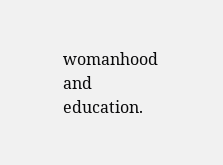womanhood and education.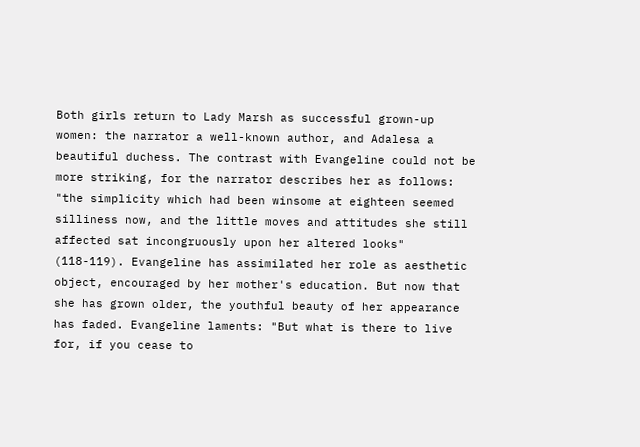Both girls return to Lady Marsh as successful grown-up women: the narrator a well-known author, and Adalesa a beautiful duchess. The contrast with Evangeline could not be more striking, for the narrator describes her as follows: "the simplicity which had been winsome at eighteen seemed silliness now, and the little moves and attitudes she still affected sat incongruously upon her altered looks" (118-119). Evangeline has assimilated her role as aesthetic object, encouraged by her mother's education. But now that she has grown older, the youthful beauty of her appearance has faded. Evangeline laments: "But what is there to live for, if you cease to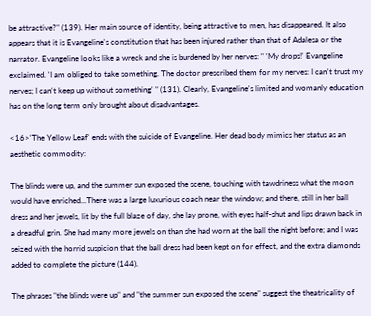be attractive?" (139). Her main source of identity, being attractive to men, has disappeared. It also appears that it is Evangeline's constitution that has been injured rather than that of Adalesa or the narrator. Evangeline looks like a wreck and she is burdened by her nerves: " 'My drops!' Evangeline exclaimed. 'I am obliged to take something. The doctor prescribed them for my nerves: I can't trust my nerves; I can't keep up without something' " (131). Clearly, Evangeline's limited and womanly education has on the long term only brought about disadvantages.

<16>'The Yellow Leaf' ends with the suicide of Evangeline. Her dead body mimics her status as an aesthetic commodity:

The blinds were up, and the summer sun exposed the scene, touching with tawdriness what the moon would have enriched...There was a large luxurious coach near the window; and there, still in her ball dress and her jewels, lit by the full blaze of day, she lay prone, with eyes half-shut and lips drawn back in a dreadful grin. She had many more jewels on than she had worn at the ball the night before; and I was seized with the horrid suspicion that the ball dress had been kept on for effect, and the extra diamonds added to complete the picture (144).

The phrases "the blinds were up" and "the summer sun exposed the scene" suggest the theatricality of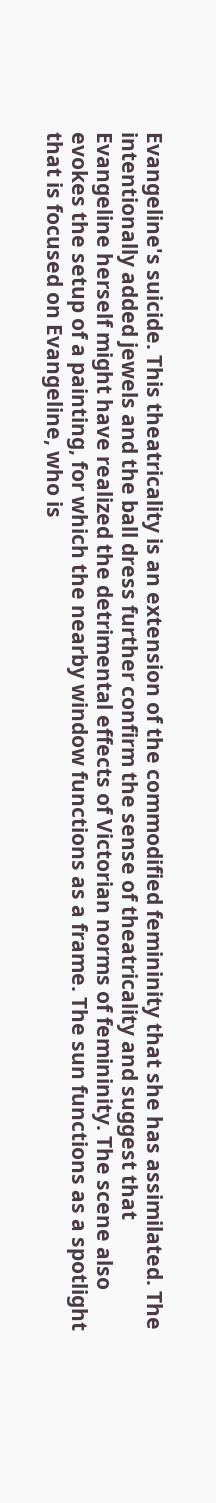Evangeline's suicide. This theatricality is an extension of the commodified femininity that she has assimilated. The intentionally added jewels and the ball dress further confirm the sense of theatricality and suggest that Evangeline herself might have realized the detrimental effects of Victorian norms of femininity. The scene also evokes the setup of a painting, for which the nearby window functions as a frame. The sun functions as a spotlight that is focused on Evangeline, who is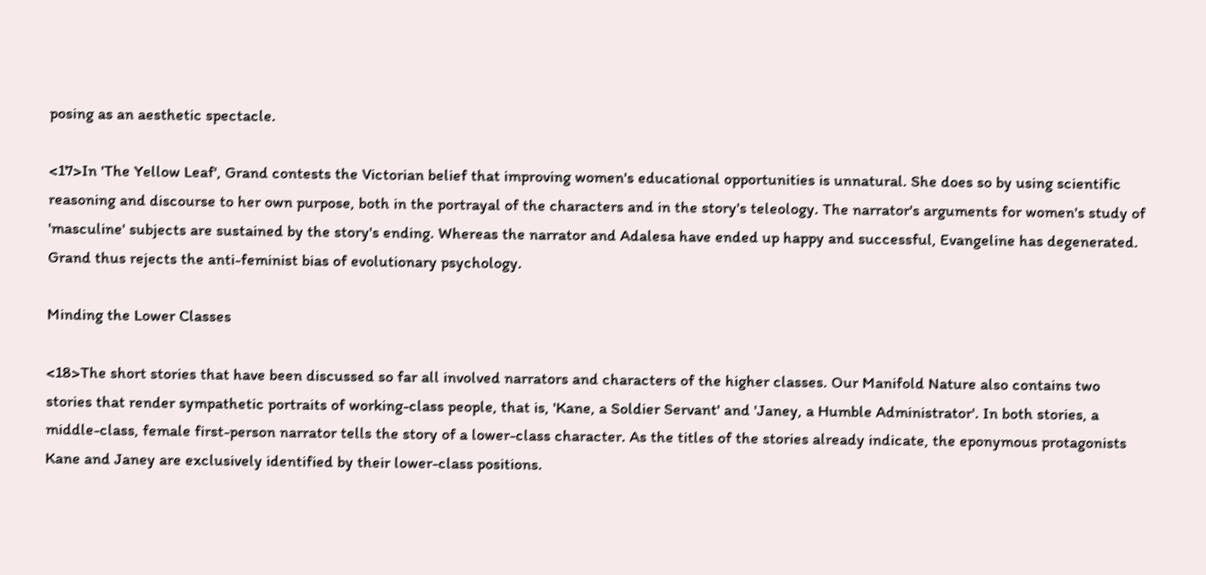posing as an aesthetic spectacle.

<17>In 'The Yellow Leaf', Grand contests the Victorian belief that improving women's educational opportunities is unnatural. She does so by using scientific reasoning and discourse to her own purpose, both in the portrayal of the characters and in the story's teleology. The narrator's arguments for women's study of 'masculine' subjects are sustained by the story's ending. Whereas the narrator and Adalesa have ended up happy and successful, Evangeline has degenerated. Grand thus rejects the anti-feminist bias of evolutionary psychology.

Minding the Lower Classes

<18>The short stories that have been discussed so far all involved narrators and characters of the higher classes. Our Manifold Nature also contains two stories that render sympathetic portraits of working-class people, that is, 'Kane, a Soldier Servant' and 'Janey, a Humble Administrator'. In both stories, a middle-class, female first-person narrator tells the story of a lower-class character. As the titles of the stories already indicate, the eponymous protagonists Kane and Janey are exclusively identified by their lower-class positions.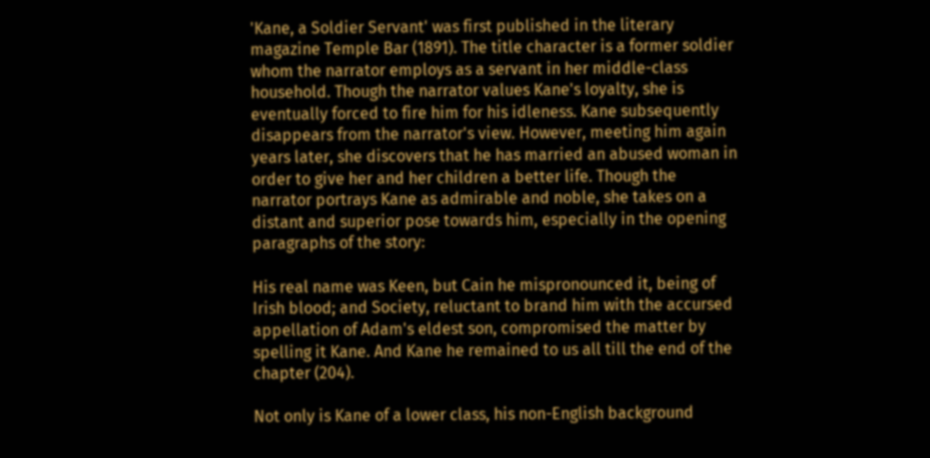'Kane, a Soldier Servant' was first published in the literary magazine Temple Bar (1891). The title character is a former soldier whom the narrator employs as a servant in her middle-class household. Though the narrator values Kane's loyalty, she is eventually forced to fire him for his idleness. Kane subsequently disappears from the narrator's view. However, meeting him again years later, she discovers that he has married an abused woman in order to give her and her children a better life. Though the narrator portrays Kane as admirable and noble, she takes on a distant and superior pose towards him, especially in the opening paragraphs of the story:

His real name was Keen, but Cain he mispronounced it, being of Irish blood; and Society, reluctant to brand him with the accursed appellation of Adam's eldest son, compromised the matter by spelling it Kane. And Kane he remained to us all till the end of the chapter (204).

Not only is Kane of a lower class, his non-English background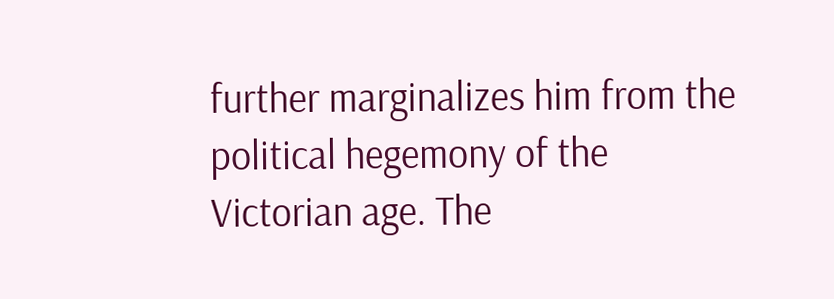further marginalizes him from the political hegemony of the Victorian age. The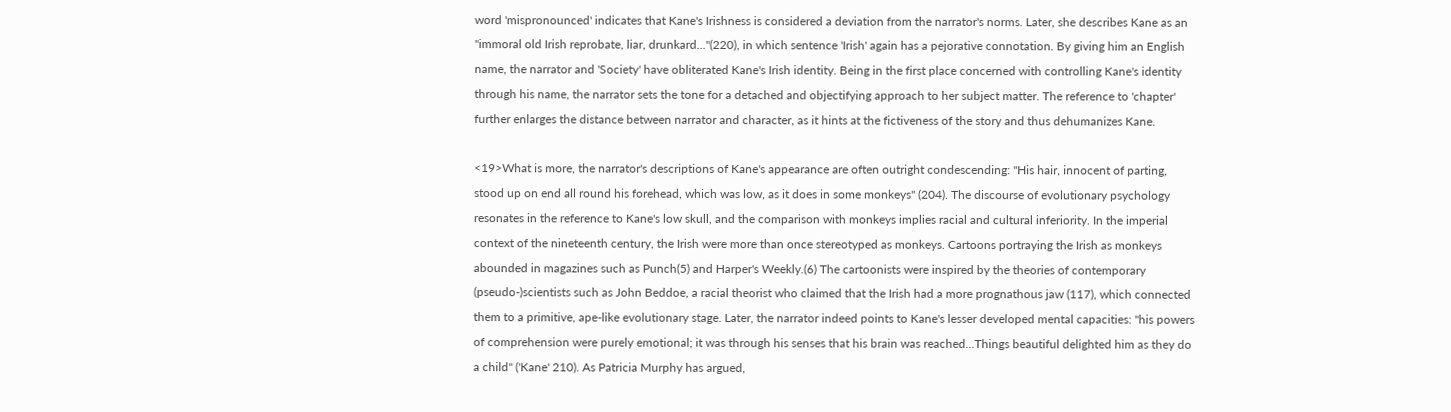word 'mispronounced' indicates that Kane's Irishness is considered a deviation from the narrator's norms. Later, she describes Kane as an "immoral old Irish reprobate, liar, drunkard..."(220), in which sentence 'Irish' again has a pejorative connotation. By giving him an English name, the narrator and 'Society' have obliterated Kane's Irish identity. Being in the first place concerned with controlling Kane's identity through his name, the narrator sets the tone for a detached and objectifying approach to her subject matter. The reference to 'chapter' further enlarges the distance between narrator and character, as it hints at the fictiveness of the story and thus dehumanizes Kane.

<19>What is more, the narrator's descriptions of Kane's appearance are often outright condescending: "His hair, innocent of parting, stood up on end all round his forehead, which was low, as it does in some monkeys" (204). The discourse of evolutionary psychology resonates in the reference to Kane's low skull, and the comparison with monkeys implies racial and cultural inferiority. In the imperial context of the nineteenth century, the Irish were more than once stereotyped as monkeys. Cartoons portraying the Irish as monkeys abounded in magazines such as Punch(5) and Harper's Weekly.(6) The cartoonists were inspired by the theories of contemporary (pseudo-)scientists such as John Beddoe, a racial theorist who claimed that the Irish had a more prognathous jaw (117), which connected them to a primitive, ape-like evolutionary stage. Later, the narrator indeed points to Kane's lesser developed mental capacities: "his powers of comprehension were purely emotional; it was through his senses that his brain was reached...Things beautiful delighted him as they do a child" ('Kane' 210). As Patricia Murphy has argued,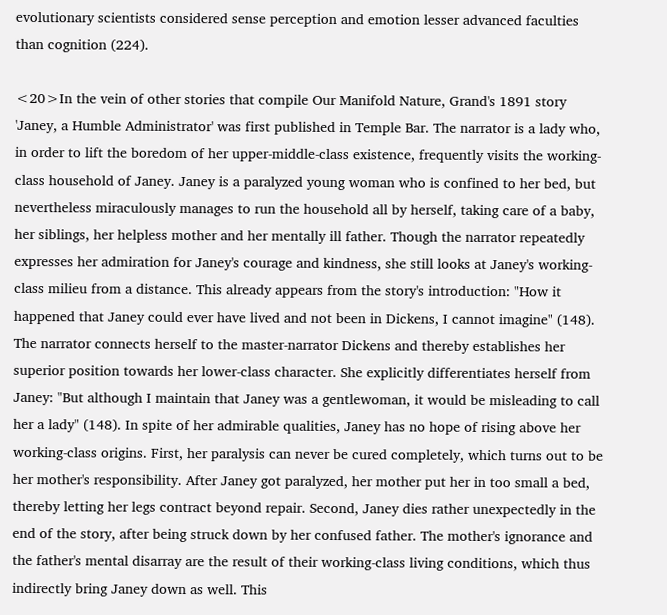evolutionary scientists considered sense perception and emotion lesser advanced faculties than cognition (224).

<20>In the vein of other stories that compile Our Manifold Nature, Grand's 1891 story 'Janey, a Humble Administrator' was first published in Temple Bar. The narrator is a lady who, in order to lift the boredom of her upper-middle-class existence, frequently visits the working-class household of Janey. Janey is a paralyzed young woman who is confined to her bed, but nevertheless miraculously manages to run the household all by herself, taking care of a baby, her siblings, her helpless mother and her mentally ill father. Though the narrator repeatedly expresses her admiration for Janey's courage and kindness, she still looks at Janey's working-class milieu from a distance. This already appears from the story's introduction: "How it happened that Janey could ever have lived and not been in Dickens, I cannot imagine" (148). The narrator connects herself to the master-narrator Dickens and thereby establishes her superior position towards her lower-class character. She explicitly differentiates herself from Janey: "But although I maintain that Janey was a gentlewoman, it would be misleading to call her a lady" (148). In spite of her admirable qualities, Janey has no hope of rising above her working-class origins. First, her paralysis can never be cured completely, which turns out to be her mother's responsibility. After Janey got paralyzed, her mother put her in too small a bed, thereby letting her legs contract beyond repair. Second, Janey dies rather unexpectedly in the end of the story, after being struck down by her confused father. The mother's ignorance and the father's mental disarray are the result of their working-class living conditions, which thus indirectly bring Janey down as well. This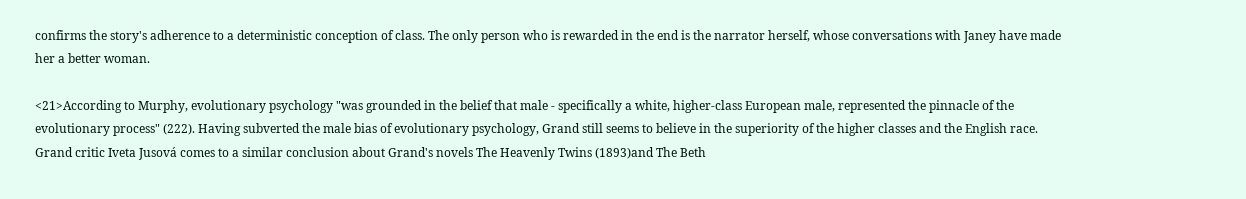confirms the story's adherence to a deterministic conception of class. The only person who is rewarded in the end is the narrator herself, whose conversations with Janey have made her a better woman.

<21>According to Murphy, evolutionary psychology "was grounded in the belief that male - specifically a white, higher-class European male, represented the pinnacle of the evolutionary process" (222). Having subverted the male bias of evolutionary psychology, Grand still seems to believe in the superiority of the higher classes and the English race. Grand critic Iveta Jusová comes to a similar conclusion about Grand's novels The Heavenly Twins (1893)and The Beth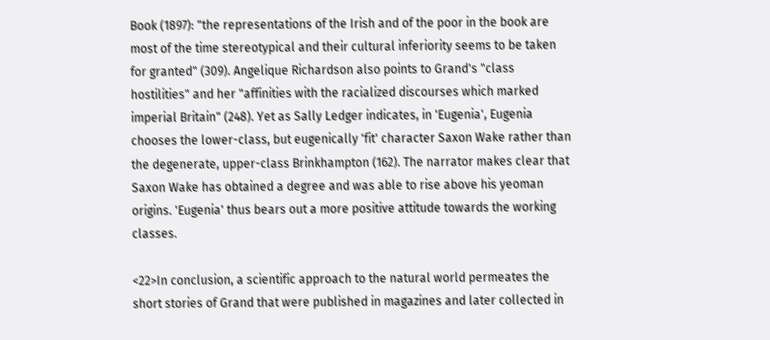Book (1897): "the representations of the Irish and of the poor in the book are most of the time stereotypical and their cultural inferiority seems to be taken for granted" (309). Angelique Richardson also points to Grand's "class hostilities" and her "affinities with the racialized discourses which marked imperial Britain" (248). Yet as Sally Ledger indicates, in 'Eugenia', Eugenia chooses the lower-class, but eugenically 'fit' character Saxon Wake rather than the degenerate, upper-class Brinkhampton (162). The narrator makes clear that Saxon Wake has obtained a degree and was able to rise above his yeoman origins. 'Eugenia' thus bears out a more positive attitude towards the working classes.

<22>In conclusion, a scientific approach to the natural world permeates the short stories of Grand that were published in magazines and later collected in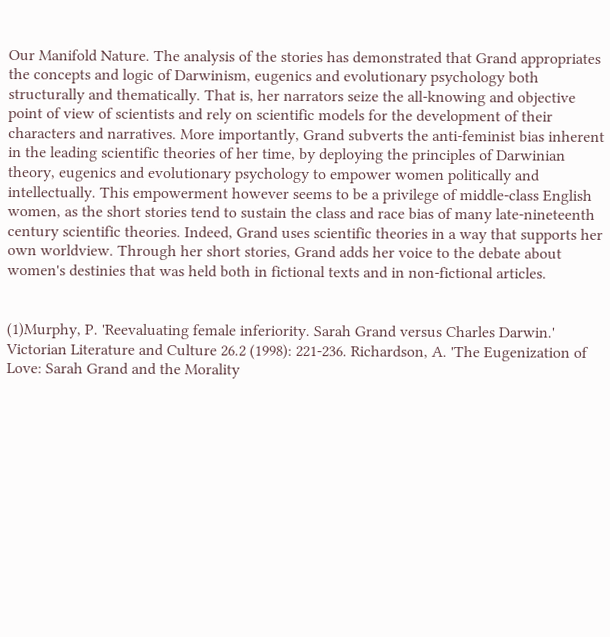Our Manifold Nature. The analysis of the stories has demonstrated that Grand appropriates the concepts and logic of Darwinism, eugenics and evolutionary psychology both structurally and thematically. That is, her narrators seize the all-knowing and objective point of view of scientists and rely on scientific models for the development of their characters and narratives. More importantly, Grand subverts the anti-feminist bias inherent in the leading scientific theories of her time, by deploying the principles of Darwinian theory, eugenics and evolutionary psychology to empower women politically and intellectually. This empowerment however seems to be a privilege of middle-class English women, as the short stories tend to sustain the class and race bias of many late-nineteenth century scientific theories. Indeed, Grand uses scientific theories in a way that supports her own worldview. Through her short stories, Grand adds her voice to the debate about women's destinies that was held both in fictional texts and in non-fictional articles.


(1)Murphy, P. 'Reevaluating female inferiority. Sarah Grand versus Charles Darwin.' Victorian Literature and Culture 26.2 (1998): 221-236. Richardson, A. 'The Eugenization of Love: Sarah Grand and the Morality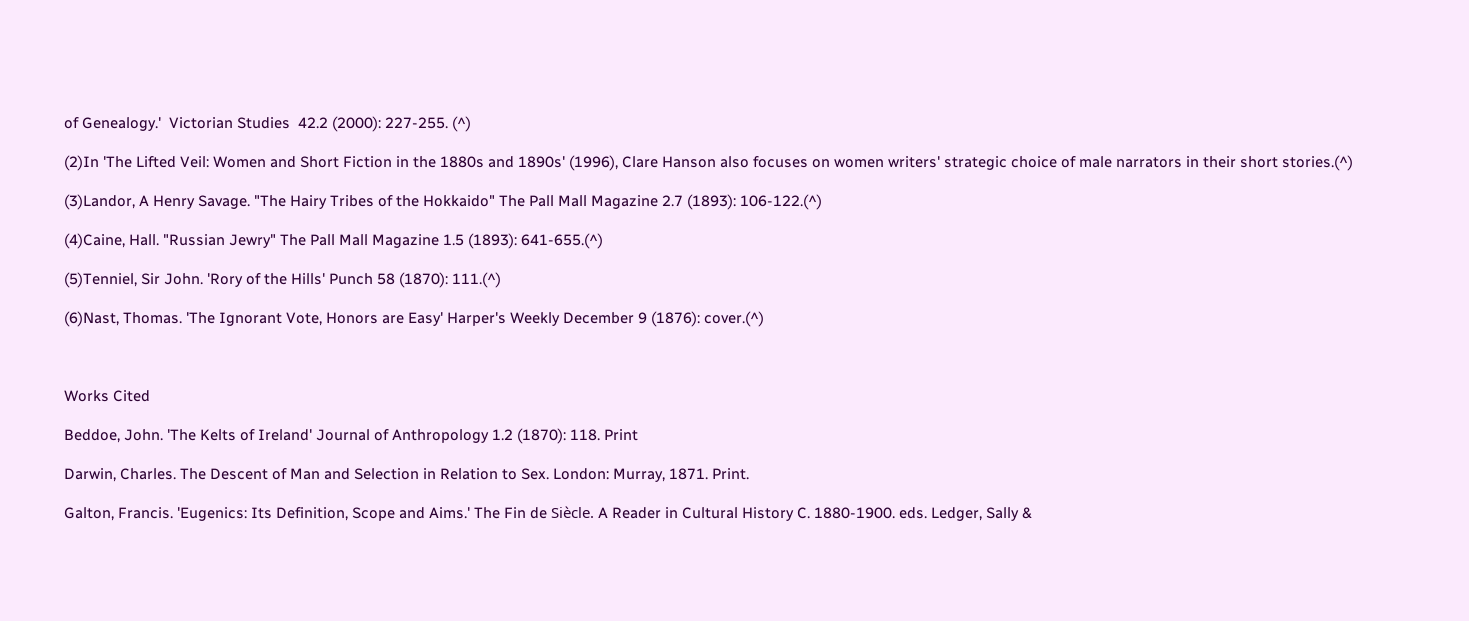of Genealogy.'  Victorian Studies  42.2 (2000): 227-255. (^)

(2)In 'The Lifted Veil: Women and Short Fiction in the 1880s and 1890s' (1996), Clare Hanson also focuses on women writers' strategic choice of male narrators in their short stories.(^)

(3)Landor, A Henry Savage. "The Hairy Tribes of the Hokkaido" The Pall Mall Magazine 2.7 (1893): 106-122.(^)

(4)Caine, Hall. "Russian Jewry" The Pall Mall Magazine 1.5 (1893): 641-655.(^)

(5)Tenniel, Sir John. 'Rory of the Hills' Punch 58 (1870): 111.(^)

(6)Nast, Thomas. 'The Ignorant Vote, Honors are Easy' Harper's Weekly December 9 (1876): cover.(^)



Works Cited

Beddoe, John. 'The Kelts of Ireland' Journal of Anthropology 1.2 (1870): 118. Print

Darwin, Charles. The Descent of Man and Selection in Relation to Sex. London: Murray, 1871. Print.

Galton, Francis. 'Eugenics: Its Definition, Scope and Aims.' The Fin de Siècle. A Reader in Cultural History C. 1880-1900. eds. Ledger, Sally &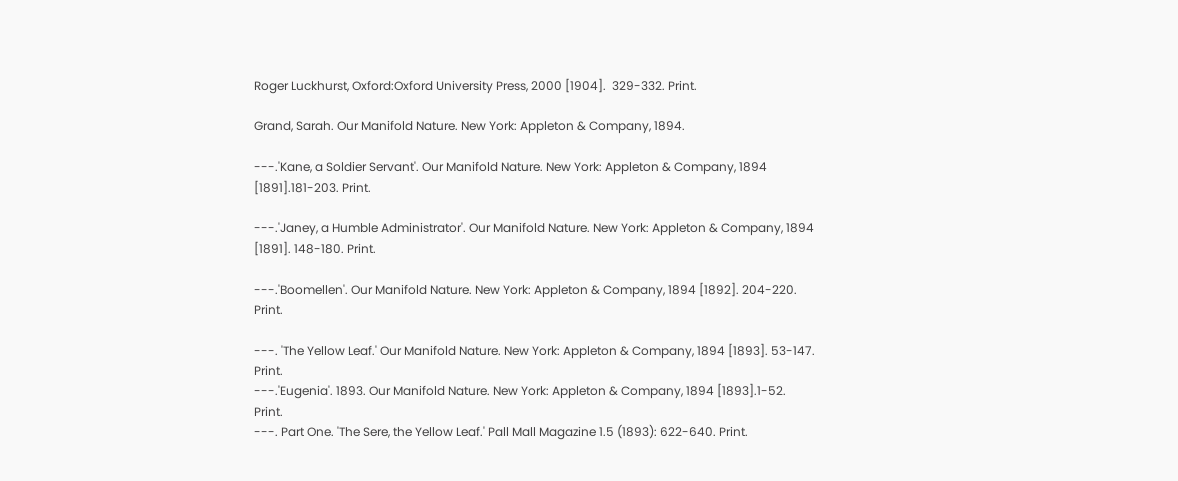Roger Luckhurst, Oxford:Oxford University Press, 2000 [1904].  329-332. Print.

Grand, Sarah. Our Manifold Nature. New York: Appleton & Company, 1894.

---.'Kane, a Soldier Servant'. Our Manifold Nature. New York: Appleton & Company, 1894 [1891].181-203. Print.

---.'Janey, a Humble Administrator'. Our Manifold Nature. New York: Appleton & Company, 1894 [1891]. 148-180. Print.

---.'Boomellen'. Our Manifold Nature. New York: Appleton & Company, 1894 [1892]. 204-220. Print.

---. 'The Yellow Leaf.' Our Manifold Nature. New York: Appleton & Company, 1894 [1893]. 53-147. Print.
---.'Eugenia'. 1893. Our Manifold Nature. New York: Appleton & Company, 1894 [1893].1-52.  Print.
---. Part One. 'The Sere, the Yellow Leaf.' Pall Mall Magazine 1.5 (1893): 622-640. Print.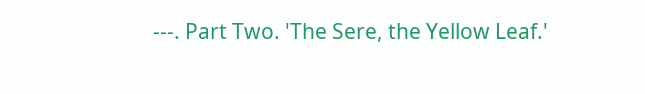---. Part Two. 'The Sere, the Yellow Leaf.'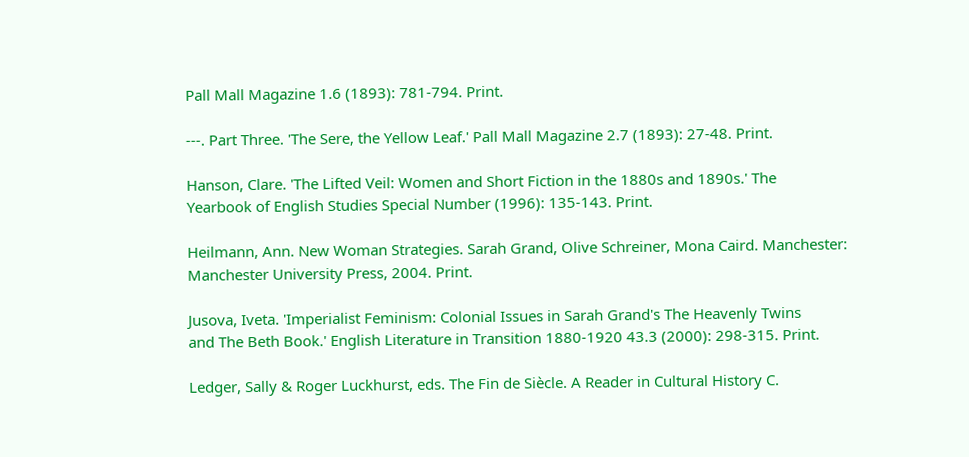Pall Mall Magazine 1.6 (1893): 781-794. Print.

---. Part Three. 'The Sere, the Yellow Leaf.' Pall Mall Magazine 2.7 (1893): 27-48. Print.

Hanson, Clare. 'The Lifted Veil: Women and Short Fiction in the 1880s and 1890s.' The
Yearbook of English Studies Special Number (1996): 135-143. Print.

Heilmann, Ann. New Woman Strategies. Sarah Grand, Olive Schreiner, Mona Caird. Manchester: Manchester University Press, 2004. Print.

Jusova, Iveta. 'Imperialist Feminism: Colonial Issues in Sarah Grand's The Heavenly Twins
and The Beth Book.' English Literature in Transition 1880-1920 43.3 (2000): 298-315. Print.

Ledger, Sally & Roger Luckhurst, eds. The Fin de Siècle. A Reader in Cultural History C.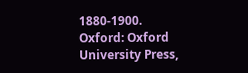1880-1900. Oxford: Oxford University Press,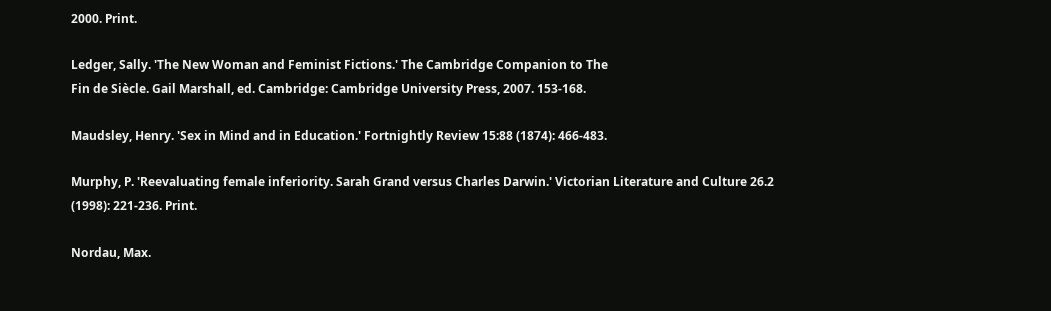2000. Print.

Ledger, Sally. 'The New Woman and Feminist Fictions.' The Cambridge Companion to The
Fin de Siècle. Gail Marshall, ed. Cambridge: Cambridge University Press, 2007. 153-168.

Maudsley, Henry. 'Sex in Mind and in Education.' Fortnightly Review 15:88 (1874): 466-483.

Murphy, P. 'Reevaluating female inferiority. Sarah Grand versus Charles Darwin.' Victorian Literature and Culture 26.2 (1998): 221-236. Print.

Nordau, Max.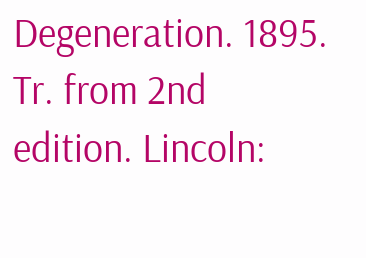Degeneration. 1895. Tr. from 2nd edition. Lincoln: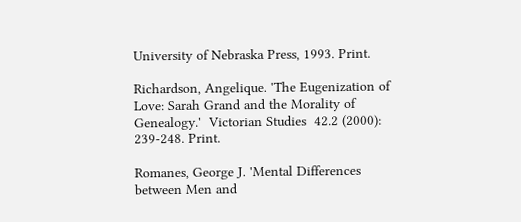University of Nebraska Press, 1993. Print.

Richardson, Angelique. 'The Eugenization of Love: Sarah Grand and the Morality of
Genealogy.'  Victorian Studies  42.2 (2000): 239-248. Print.

Romanes, George J. 'Mental Differences between Men and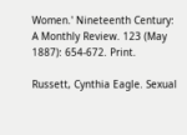Women.' Nineteenth Century:
A Monthly Review. 123 (May 1887): 654-672. Print.

Russett, Cynthia Eagle. Sexual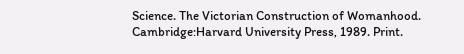Science. The Victorian Construction of Womanhood.
Cambridge:Harvard University Press, 1989. Print.